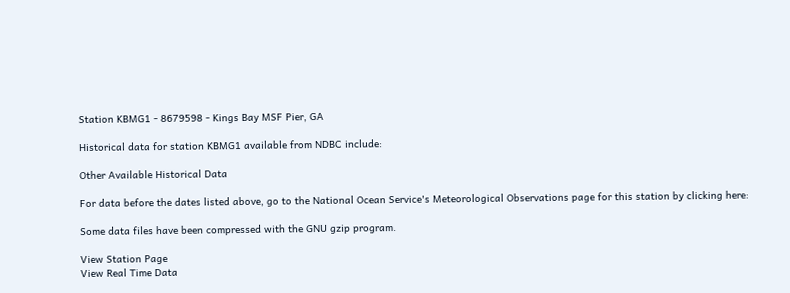Station KBMG1 - 8679598 - Kings Bay MSF Pier, GA

Historical data for station KBMG1 available from NDBC include:

Other Available Historical Data

For data before the dates listed above, go to the National Ocean Service's Meteorological Observations page for this station by clicking here:

Some data files have been compressed with the GNU gzip program.

View Station Page
View Real Time Data